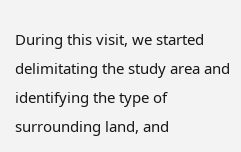During this visit, we started delimitating the study area and identifying the type of surrounding land, and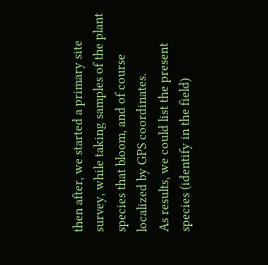then after, we started a primary site survey, while taking samples of the plant species that bloom, and of course localized by GPS coordinates.
As results, we could list the present species (identify in the field)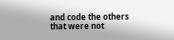and code the others that were not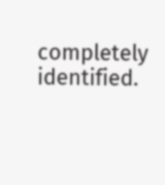completely identified.